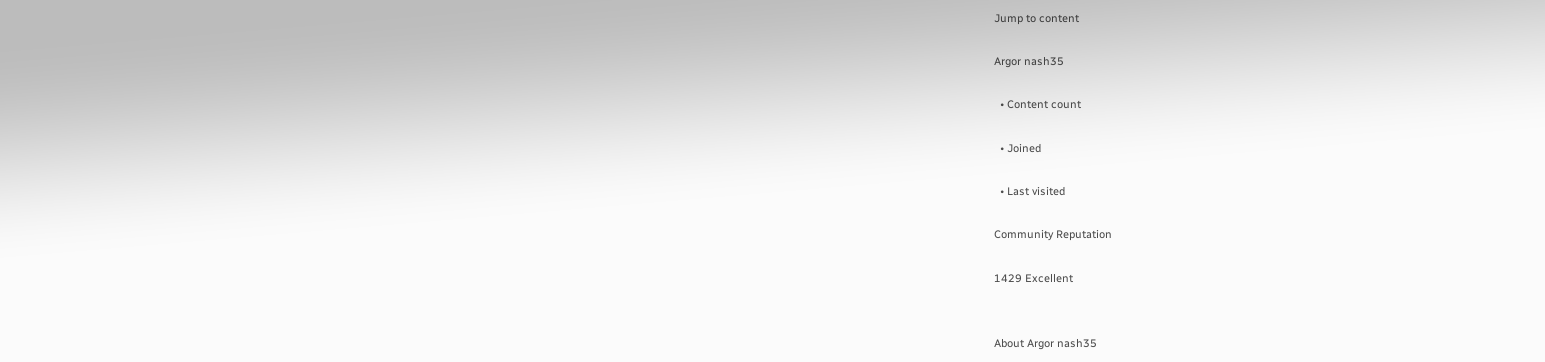Jump to content

Argor nash35

  • Content count

  • Joined

  • Last visited

Community Reputation

1429 Excellent


About Argor nash35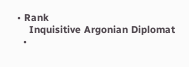• Rank
    Inquisitive Argonian Diplomat
  •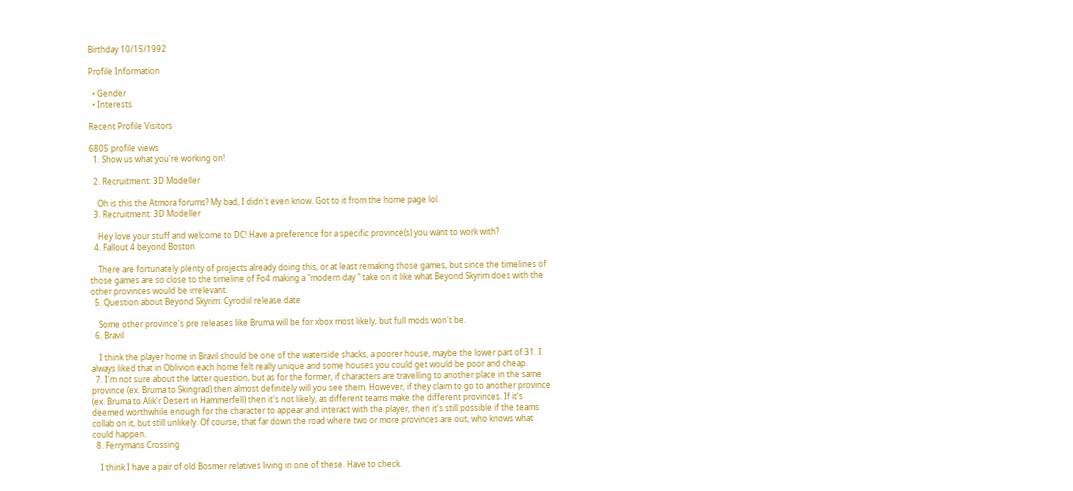Birthday 10/15/1992

Profile Information

  • Gender
  • Interests

Recent Profile Visitors

6805 profile views
  1. Show us what you're working on!

  2. Recruitment: 3D Modeller

    Oh is this the Atmora forums? My bad, I didn't even know. Got to it from the home page lol.
  3. Recruitment: 3D Modeller

    Hey love your stuff and welcome to DC! Have a preference for a specific province(s) you want to work with?
  4. Fallout 4 beyond Boston

    There are fortunately plenty of projects already doing this, or at least remaking those games, but since the timelines of those games are so close to the timeline of Fo4 making a "modern day " take on it like what Beyond Skyrim does with the other provinces would be irrelevant.
  5. Question about Beyond Skyrim: Cyrodiil release date

    Some other province's pre releases like Bruma will be for xbox most likely, but full mods won't be.
  6. Bravil

    I think the player home in Bravil should be one of the waterside shacks, a poorer house, maybe the lower part of 31. I always liked that in Oblivion each home felt really unique and some houses you could get would be poor and cheap.
  7. I'm not sure about the latter question, but as for the former, if characters are travelling to another place in the same province (ex. Bruma to Skingrad) then almost definitely will you see them. However, if they claim to go to another province (ex. Bruma to Alik'r Desert in Hammerfell) then it's not likely, as different teams make the different provinces. If it's deemed worthwhile enough for the character to appear and interact with the player, then it's still possible if the teams collab on it, but still unlikely. Of course, that far down the road where two or more provinces are out, who knows what could happen.
  8. Ferrymans Crossing

    I think I have a pair of old Bosmer relatives living in one of these. Have to check.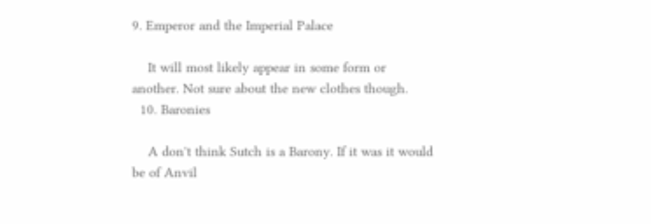9. Emperor and the Imperial Palace

    It will most likely appear in some form or another. Not sure about the new clothes though.
  10. Baronies

    A don't think Sutch is a Barony. If it was it would be of Anvil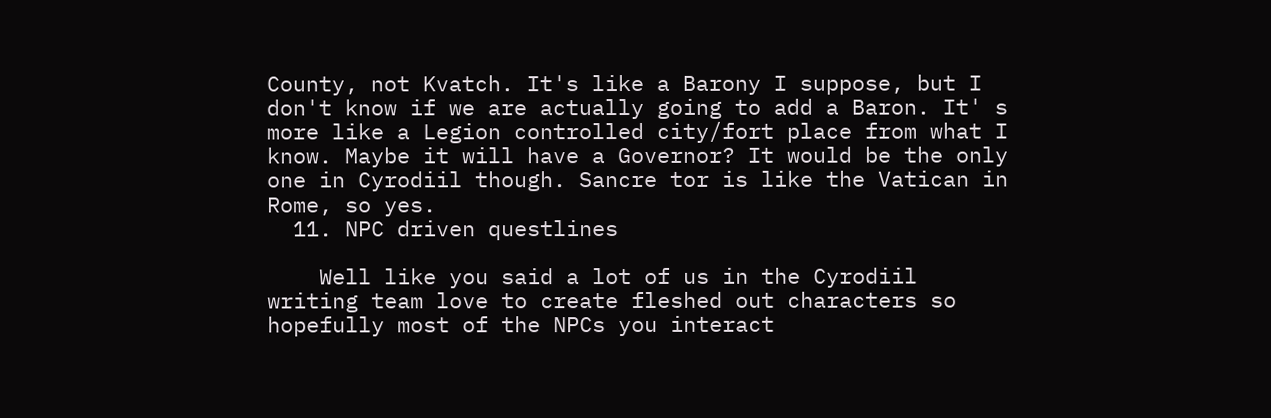County, not Kvatch. It's like a Barony I suppose, but I don't know if we are actually going to add a Baron. It' s more like a Legion controlled city/fort place from what I know. Maybe it will have a Governor? It would be the only one in Cyrodiil though. Sancre tor is like the Vatican in Rome, so yes.
  11. NPC driven questlines

    Well like you said a lot of us in the Cyrodiil writing team love to create fleshed out characters so hopefully most of the NPCs you interact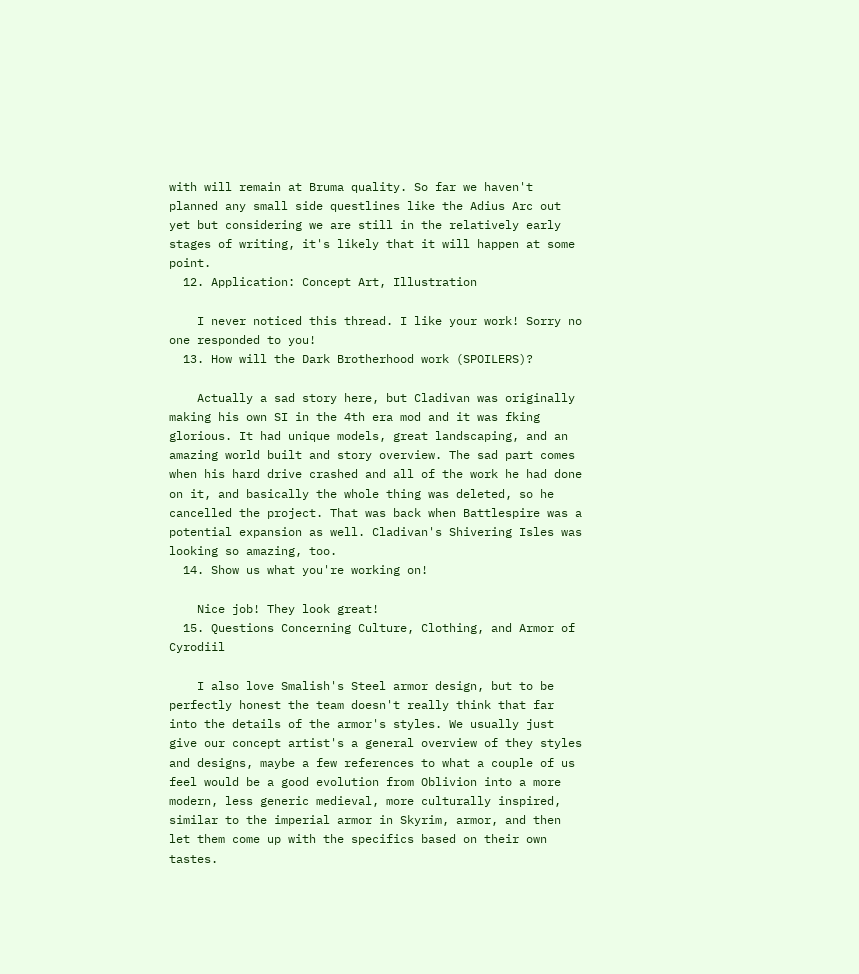with will remain at Bruma quality. So far we haven't planned any small side questlines like the Adius Arc out yet but considering we are still in the relatively early stages of writing, it's likely that it will happen at some point.
  12. Application: Concept Art, Illustration

    I never noticed this thread. I like your work! Sorry no one responded to you!
  13. How will the Dark Brotherhood work (SPOILERS)?

    Actually a sad story here, but Cladivan was originally making his own SI in the 4th era mod and it was fking glorious. It had unique models, great landscaping, and an amazing world built and story overview. The sad part comes when his hard drive crashed and all of the work he had done on it, and basically the whole thing was deleted, so he cancelled the project. That was back when Battlespire was a potential expansion as well. Cladivan's Shivering Isles was looking so amazing, too.
  14. Show us what you're working on!

    Nice job! They look great!
  15. Questions Concerning Culture, Clothing, and Armor of Cyrodiil

    I also love Smalish's Steel armor design, but to be perfectly honest the team doesn't really think that far into the details of the armor's styles. We usually just give our concept artist's a general overview of they styles and designs, maybe a few references to what a couple of us feel would be a good evolution from Oblivion into a more modern, less generic medieval, more culturally inspired, similar to the imperial armor in Skyrim, armor, and then let them come up with the specifics based on their own tastes.